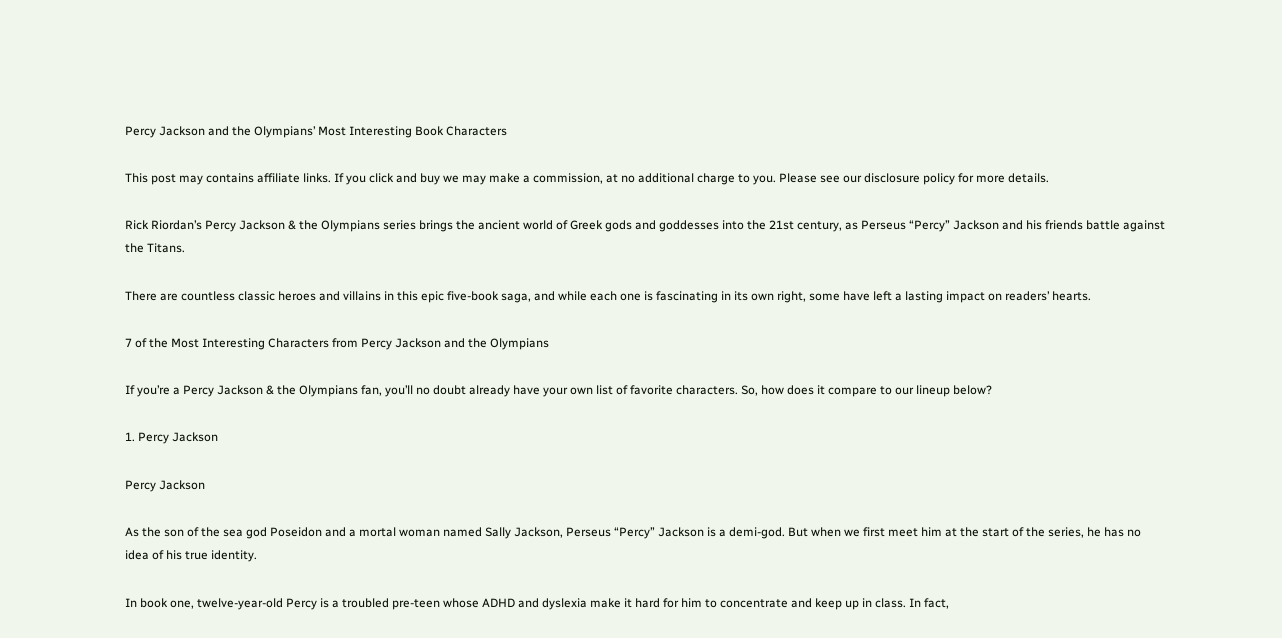Percy Jackson and the Olympians’ Most Interesting Book Characters

This post may contains affiliate links. If you click and buy we may make a commission, at no additional charge to you. Please see our disclosure policy for more details.

Rick Riordan’s Percy Jackson & the Olympians series brings the ancient world of Greek gods and goddesses into the 21st century, as Perseus “Percy” Jackson and his friends battle against the Titans.

There are countless classic heroes and villains in this epic five-book saga, and while each one is fascinating in its own right, some have left a lasting impact on readers’ hearts.

7 of the Most Interesting Characters from Percy Jackson and the Olympians

If you’re a Percy Jackson & the Olympians fan, you’ll no doubt already have your own list of favorite characters. So, how does it compare to our lineup below?

1. Percy Jackson

Percy Jackson

As the son of the sea god Poseidon and a mortal woman named Sally Jackson, Perseus “Percy” Jackson is a demi-god. But when we first meet him at the start of the series, he has no idea of his true identity.

In book one, twelve-year-old Percy is a troubled pre-teen whose ADHD and dyslexia make it hard for him to concentrate and keep up in class. In fact,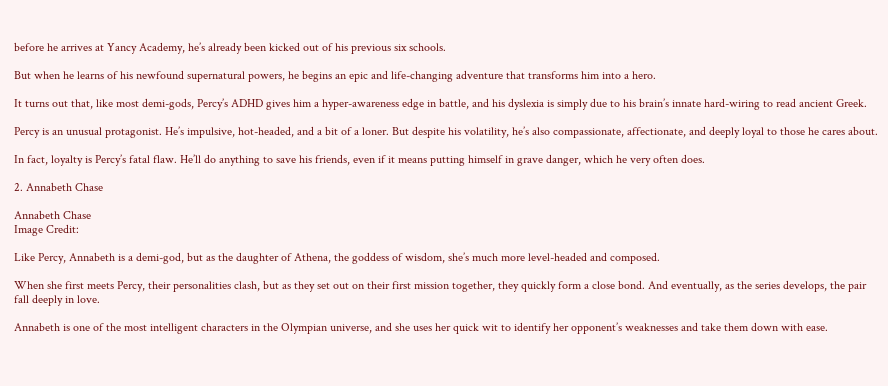before he arrives at Yancy Academy, he’s already been kicked out of his previous six schools.

But when he learns of his newfound supernatural powers, he begins an epic and life-changing adventure that transforms him into a hero.

It turns out that, like most demi-gods, Percy’s ADHD gives him a hyper-awareness edge in battle, and his dyslexia is simply due to his brain’s innate hard-wiring to read ancient Greek.

Percy is an unusual protagonist. He’s impulsive, hot-headed, and a bit of a loner. But despite his volatility, he’s also compassionate, affectionate, and deeply loyal to those he cares about.

In fact, loyalty is Percy’s fatal flaw. He’ll do anything to save his friends, even if it means putting himself in grave danger, which he very often does.

2. Annabeth Chase

Annabeth Chase
Image Credit:

Like Percy, Annabeth is a demi-god, but as the daughter of Athena, the goddess of wisdom, she’s much more level-headed and composed.

When she first meets Percy, their personalities clash, but as they set out on their first mission together, they quickly form a close bond. And eventually, as the series develops, the pair fall deeply in love.

Annabeth is one of the most intelligent characters in the Olympian universe, and she uses her quick wit to identify her opponent’s weaknesses and take them down with ease.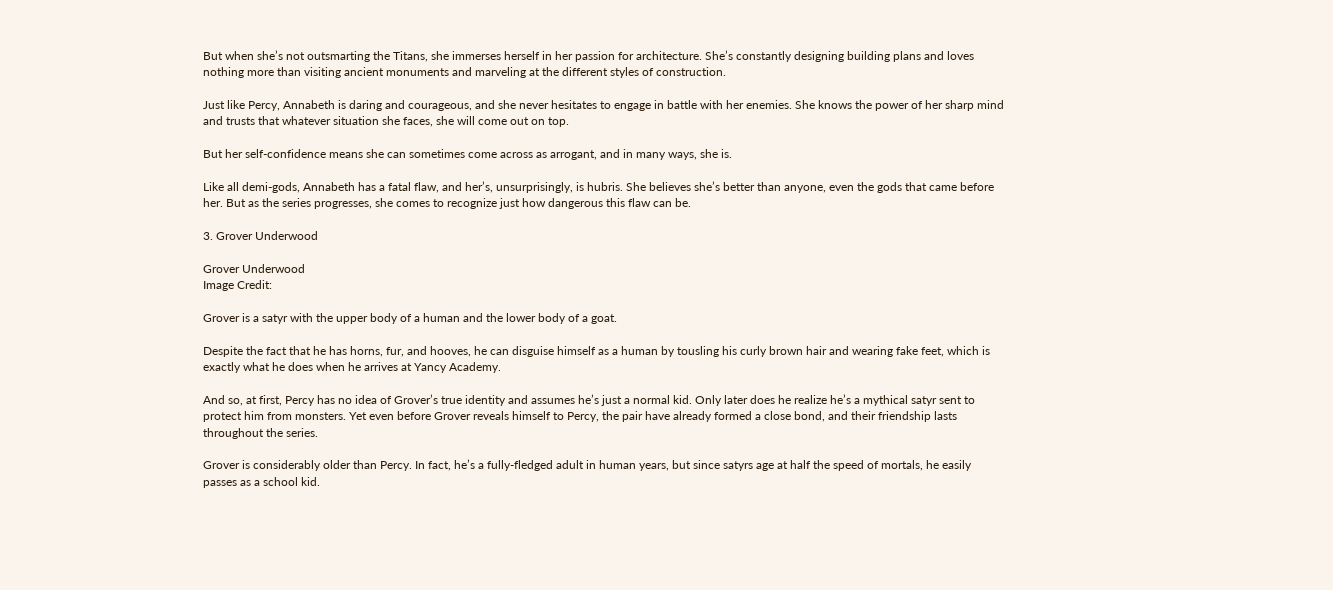But when she’s not outsmarting the Titans, she immerses herself in her passion for architecture. She’s constantly designing building plans and loves nothing more than visiting ancient monuments and marveling at the different styles of construction.

Just like Percy, Annabeth is daring and courageous, and she never hesitates to engage in battle with her enemies. She knows the power of her sharp mind and trusts that whatever situation she faces, she will come out on top.

But her self-confidence means she can sometimes come across as arrogant, and in many ways, she is.

Like all demi-gods, Annabeth has a fatal flaw, and her’s, unsurprisingly, is hubris. She believes she’s better than anyone, even the gods that came before her. But as the series progresses, she comes to recognize just how dangerous this flaw can be.

3. Grover Underwood

Grover Underwood
Image Credit:

Grover is a satyr with the upper body of a human and the lower body of a goat.

Despite the fact that he has horns, fur, and hooves, he can disguise himself as a human by tousling his curly brown hair and wearing fake feet, which is exactly what he does when he arrives at Yancy Academy.

And so, at first, Percy has no idea of Grover’s true identity and assumes he’s just a normal kid. Only later does he realize he’s a mythical satyr sent to protect him from monsters. Yet even before Grover reveals himself to Percy, the pair have already formed a close bond, and their friendship lasts throughout the series.

Grover is considerably older than Percy. In fact, he’s a fully-fledged adult in human years, but since satyrs age at half the speed of mortals, he easily passes as a school kid.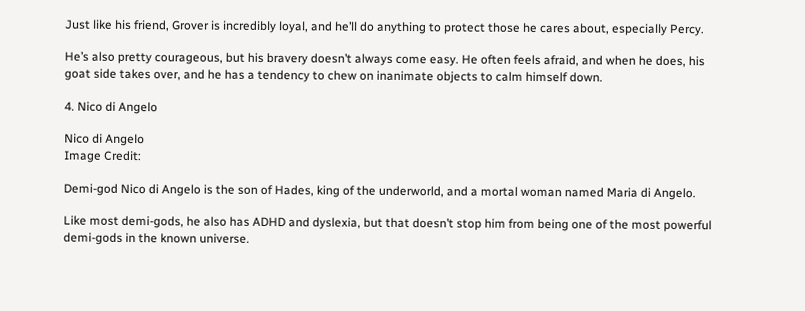Just like his friend, Grover is incredibly loyal, and he’ll do anything to protect those he cares about, especially Percy.

He’s also pretty courageous, but his bravery doesn’t always come easy. He often feels afraid, and when he does, his goat side takes over, and he has a tendency to chew on inanimate objects to calm himself down.

4. Nico di Angelo

Nico di Angelo
Image Credit:

Demi-god Nico di Angelo is the son of Hades, king of the underworld, and a mortal woman named Maria di Angelo.

Like most demi-gods, he also has ADHD and dyslexia, but that doesn’t stop him from being one of the most powerful demi-gods in the known universe.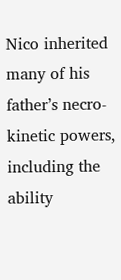Nico inherited many of his father’s necro-kinetic powers, including the ability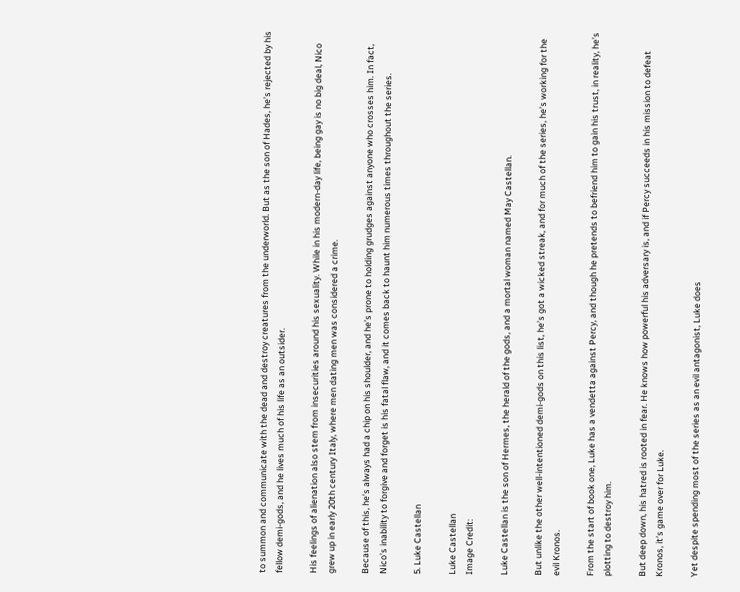to summon and communicate with the dead and destroy creatures from the underworld. But as the son of Hades, he’s rejected by his fellow demi-gods, and he lives much of his life as an outsider.

His feelings of alienation also stem from insecurities around his sexuality. While in his modern-day life, being gay is no big deal, Nico grew up in early 20th century Italy, where men dating men was considered a crime.

Because of this, he’s always had a chip on his shoulder, and he’s prone to holding grudges against anyone who crosses him. In fact, Nico’s inability to forgive and forget is his fatal flaw, and it comes back to haunt him numerous times throughout the series.

5. Luke Castellan

Luke Castellan
Image Credit:

Luke Castellan is the son of Hermes, the herald of the gods, and a mortal woman named May Castellan.

But unlike the other well-intentioned demi-gods on this list, he’s got a wicked streak, and for much of the series, he’s working for the evil Kronos.

From the start of book one, Luke has a vendetta against Percy, and though he pretends to befriend him to gain his trust, in reality, he’s plotting to destroy him.

But deep down, his hatred is rooted in fear. He knows how powerful his adversary is, and if Percy succeeds in his mission to defeat Kronos, it’s game over for Luke.

Yet despite spending most of the series as an evil antagonist, Luke does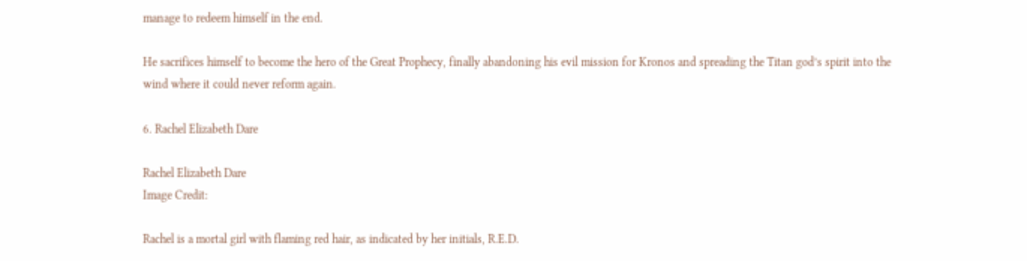manage to redeem himself in the end.

He sacrifices himself to become the hero of the Great Prophecy, finally abandoning his evil mission for Kronos and spreading the Titan god’s spirit into the wind where it could never reform again.

6. Rachel Elizabeth Dare

Rachel Elizabeth Dare
Image Credit:

Rachel is a mortal girl with flaming red hair, as indicated by her initials, R.E.D.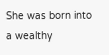She was born into a wealthy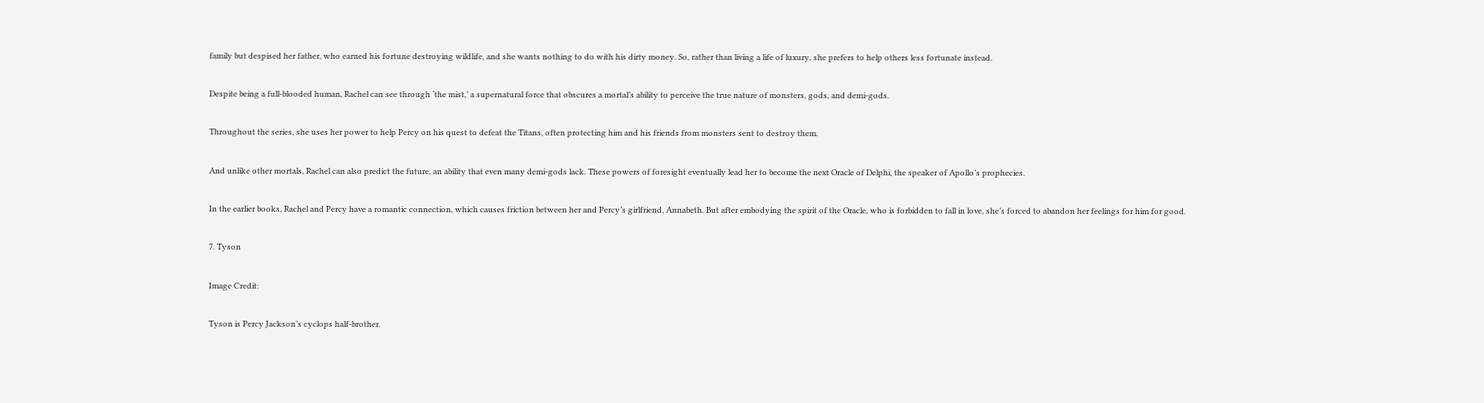family but despised her father, who earned his fortune destroying wildlife, and she wants nothing to do with his dirty money. So, rather than living a life of luxury, she prefers to help others less fortunate instead.

Despite being a full-blooded human, Rachel can see through ‘the mist,’ a supernatural force that obscures a mortal’s ability to perceive the true nature of monsters, gods, and demi-gods.

Throughout the series, she uses her power to help Percy on his quest to defeat the Titans, often protecting him and his friends from monsters sent to destroy them.

And unlike other mortals, Rachel can also predict the future, an ability that even many demi-gods lack. These powers of foresight eventually lead her to become the next Oracle of Delphi, the speaker of Apollo’s prophecies.

In the earlier books, Rachel and Percy have a romantic connection, which causes friction between her and Percy’s girlfriend, Annabeth. But after embodying the spirit of the Oracle, who is forbidden to fall in love, she’s forced to abandon her feelings for him for good.

7. Tyson

Image Credit:

Tyson is Percy Jackson’s cyclops half-brother.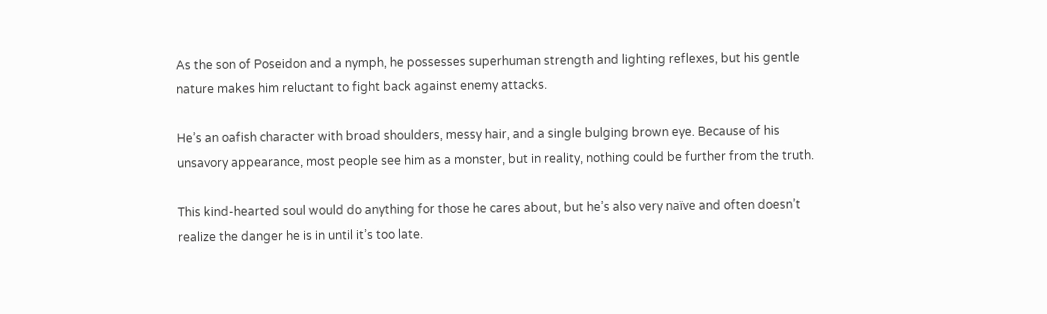As the son of Poseidon and a nymph, he possesses superhuman strength and lighting reflexes, but his gentle nature makes him reluctant to fight back against enemy attacks.

He’s an oafish character with broad shoulders, messy hair, and a single bulging brown eye. Because of his unsavory appearance, most people see him as a monster, but in reality, nothing could be further from the truth.

This kind-hearted soul would do anything for those he cares about, but he’s also very naïve and often doesn’t realize the danger he is in until it’s too late.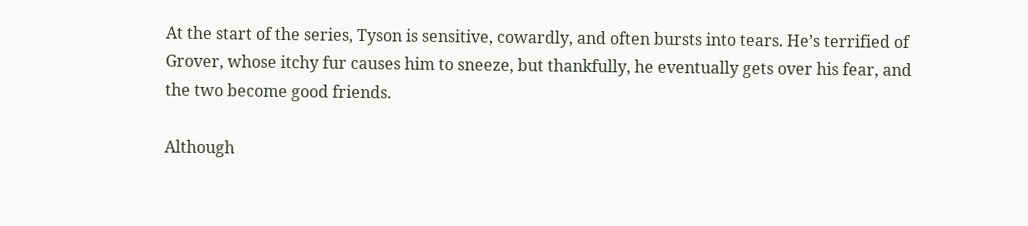At the start of the series, Tyson is sensitive, cowardly, and often bursts into tears. He’s terrified of Grover, whose itchy fur causes him to sneeze, but thankfully, he eventually gets over his fear, and the two become good friends.

Although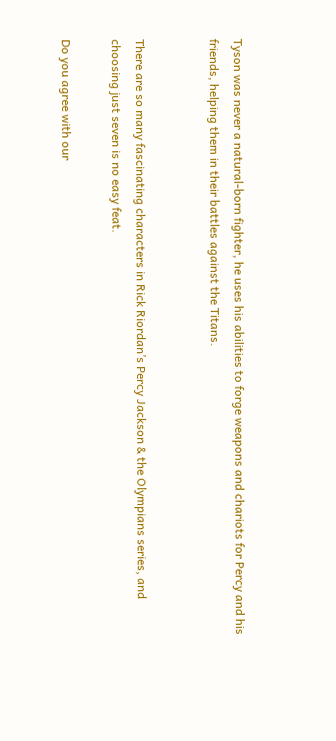Tyson was never a natural-born fighter, he uses his abilities to forge weapons and chariots for Percy and his friends, helping them in their battles against the Titans.


There are so many fascinating characters in Rick Riordan’s Percy Jackson & the Olympians series, and choosing just seven is no easy feat.

Do you agree with our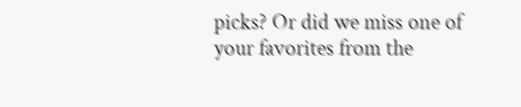picks? Or did we miss one of your favorites from the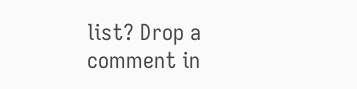list? Drop a comment in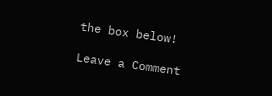the box below!

Leave a Comment